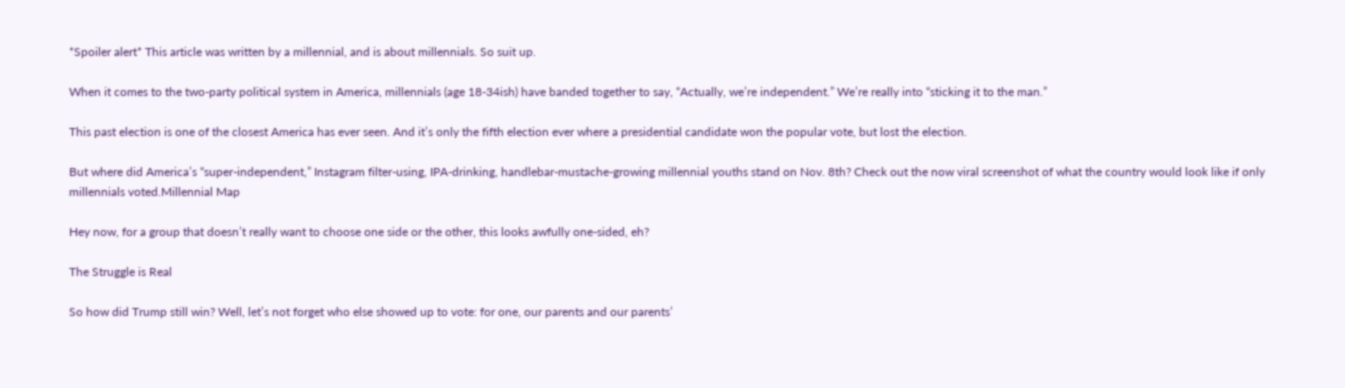*Spoiler alert* This article was written by a millennial, and is about millennials. So suit up.

When it comes to the two-party political system in America, millennials (age 18-34ish) have banded together to say, “Actually, we’re independent.” We’re really into “sticking it to the man.”

This past election is one of the closest America has ever seen. And it’s only the fifth election ever where a presidential candidate won the popular vote, but lost the election.

But where did America’s “super-independent,” Instagram filter-using, IPA-drinking, handlebar-mustache-growing millennial youths stand on Nov. 8th? Check out the now viral screenshot of what the country would look like if only millennials voted.Millennial Map

Hey now, for a group that doesn’t really want to choose one side or the other, this looks awfully one-sided, eh?

The Struggle is Real

So how did Trump still win? Well, let’s not forget who else showed up to vote: for one, our parents and our parents’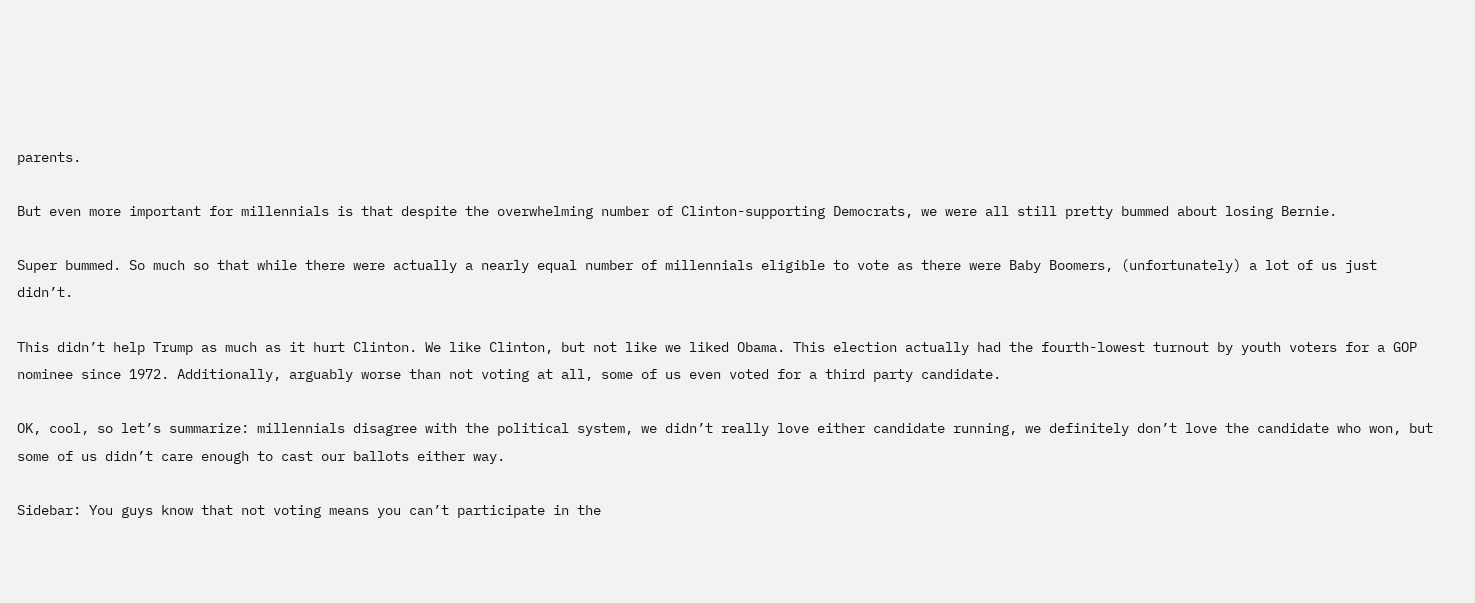parents.

But even more important for millennials is that despite the overwhelming number of Clinton-supporting Democrats, we were all still pretty bummed about losing Bernie.

Super bummed. So much so that while there were actually a nearly equal number of millennials eligible to vote as there were Baby Boomers, (unfortunately) a lot of us just didn’t.

This didn’t help Trump as much as it hurt Clinton. We like Clinton, but not like we liked Obama. This election actually had the fourth-lowest turnout by youth voters for a GOP nominee since 1972. Additionally, arguably worse than not voting at all, some of us even voted for a third party candidate.

OK, cool, so let’s summarize: millennials disagree with the political system, we didn’t really love either candidate running, we definitely don’t love the candidate who won, but some of us didn’t care enough to cast our ballots either way.

Sidebar: You guys know that not voting means you can’t participate in the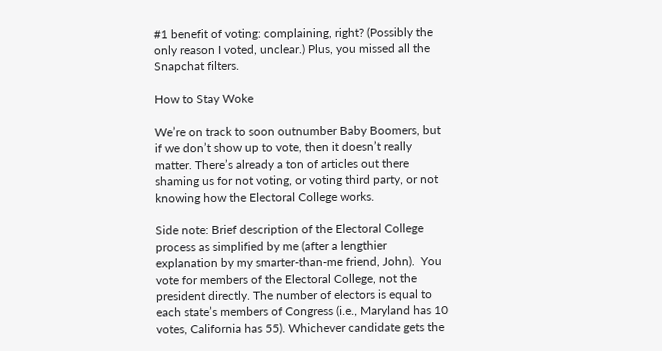#1 benefit of voting: complaining, right? (Possibly the only reason I voted, unclear.) Plus, you missed all the Snapchat filters.

How to Stay Woke

We’re on track to soon outnumber Baby Boomers, but if we don’t show up to vote, then it doesn’t really matter. There’s already a ton of articles out there shaming us for not voting, or voting third party, or not knowing how the Electoral College works.

Side note: Brief description of the Electoral College process as simplified by me (after a lengthier explanation by my smarter-than-me friend, John).  You vote for members of the Electoral College, not the president directly. The number of electors is equal to each state’s members of Congress (i.e., Maryland has 10 votes, California has 55). Whichever candidate gets the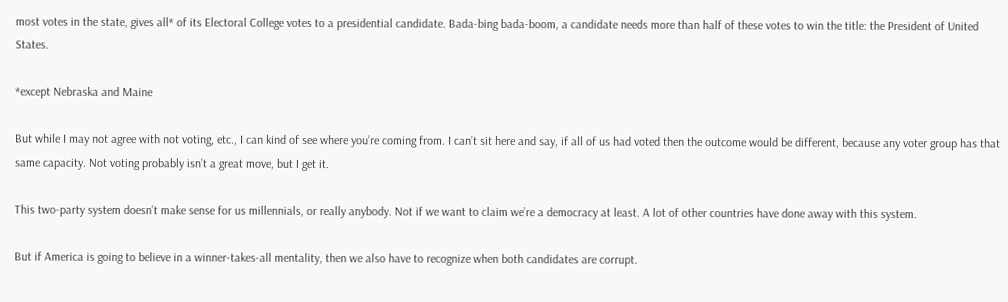most votes in the state, gives all* of its Electoral College votes to a presidential candidate. Bada-bing bada-boom, a candidate needs more than half of these votes to win the title: the President of United States.

*except Nebraska and Maine

But while I may not agree with not voting, etc., I can kind of see where you’re coming from. I can’t sit here and say, if all of us had voted then the outcome would be different, because any voter group has that same capacity. Not voting probably isn’t a great move, but I get it.

This two-party system doesn’t make sense for us millennials, or really anybody. Not if we want to claim we’re a democracy at least. A lot of other countries have done away with this system.

But if America is going to believe in a winner-takes-all mentality, then we also have to recognize when both candidates are corrupt.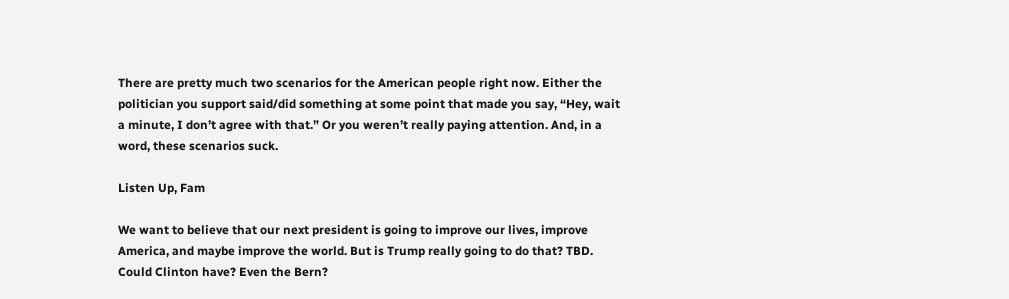There are pretty much two scenarios for the American people right now. Either the politician you support said/did something at some point that made you say, “Hey, wait a minute, I don’t agree with that.” Or you weren’t really paying attention. And, in a word, these scenarios suck.

Listen Up, Fam

We want to believe that our next president is going to improve our lives, improve America, and maybe improve the world. But is Trump really going to do that? TBD. Could Clinton have? Even the Bern?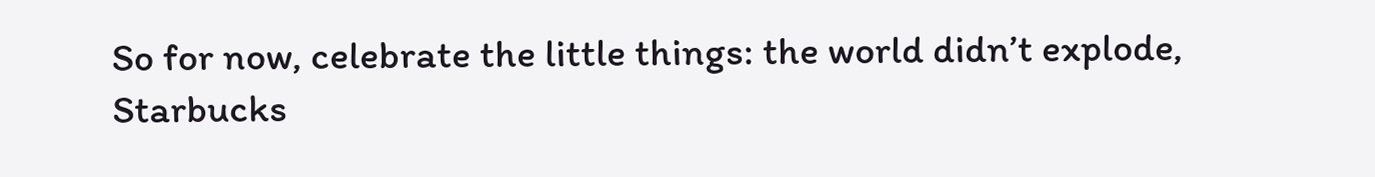So for now, celebrate the little things: the world didn’t explode, Starbucks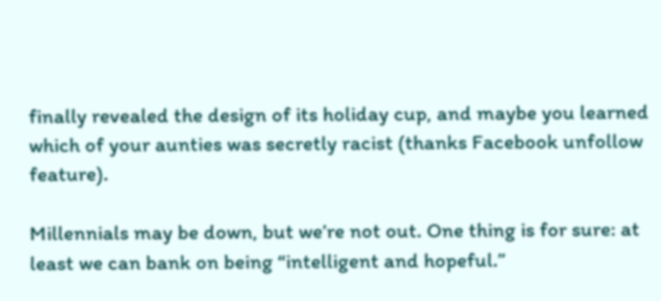finally revealed the design of its holiday cup, and maybe you learned which of your aunties was secretly racist (thanks Facebook unfollow feature).

Millennials may be down, but we’re not out. One thing is for sure: at least we can bank on being “intelligent and hopeful.”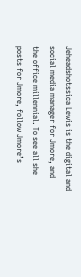Jeheadshotssica Lewis is the digital and social media manager for Jmore, and the office millennial. To see all she posts for Jmore, follow Jmore’s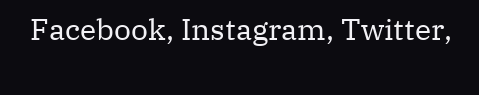Facebook, Instagram, Twitter,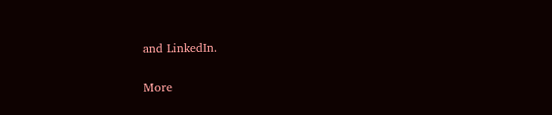and LinkedIn.


More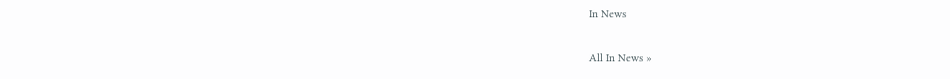In News

All In News »